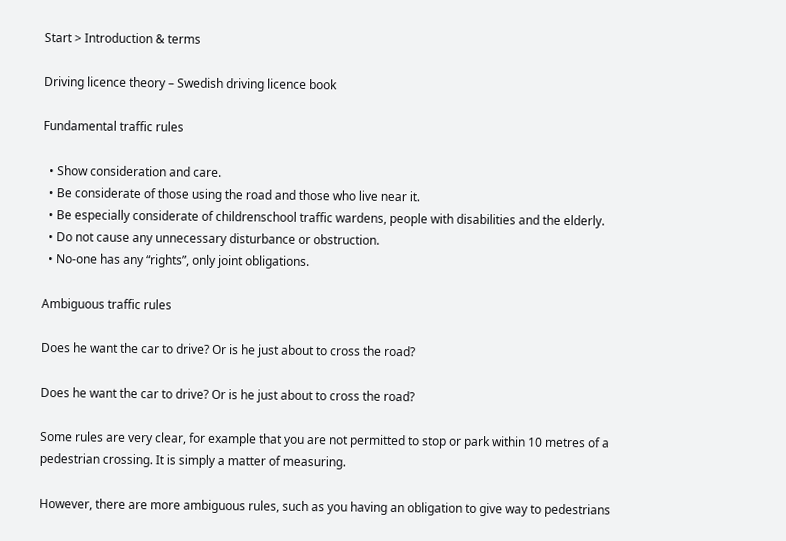Start > Introduction & terms

Driving licence theory – Swedish driving licence book

Fundamental traffic rules

  • Show consideration and care.
  • Be considerate of those using the road and those who live near it.
  • Be especially considerate of childrenschool traffic wardens, people with disabilities and the elderly.
  • Do not cause any unnecessary disturbance or obstruction.
  • No-one has any “rights”, only joint obligations.

Ambiguous traffic rules

Does he want the car to drive? Or is he just about to cross the road?

Does he want the car to drive? Or is he just about to cross the road?

Some rules are very clear, for example that you are not permitted to stop or park within 10 metres of a  pedestrian crossing. It is simply a matter of measuring.

However, there are more ambiguous rules, such as you having an obligation to give way to pedestrians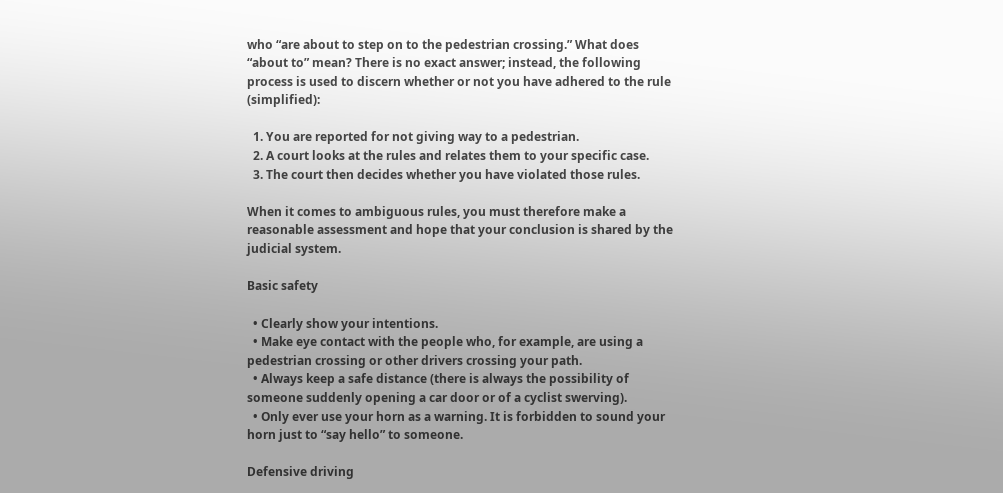who “are about to step on to the pedestrian crossing.” What does “about to” mean? There is no exact answer; instead, the following process is used to discern whether or not you have adhered to the rule (simplified):

  1. You are reported for not giving way to a pedestrian.
  2. A court looks at the rules and relates them to your specific case.
  3. The court then decides whether you have violated those rules.

When it comes to ambiguous rules, you must therefore make a reasonable assessment and hope that your conclusion is shared by the judicial system.

Basic safety

  • Clearly show your intentions.
  • Make eye contact with the people who, for example, are using a pedestrian crossing or other drivers crossing your path.
  • Always keep a safe distance (there is always the possibility of someone suddenly opening a car door or of a cyclist swerving).
  • Only ever use your horn as a warning. It is forbidden to sound your horn just to “say hello” to someone.

Defensive driving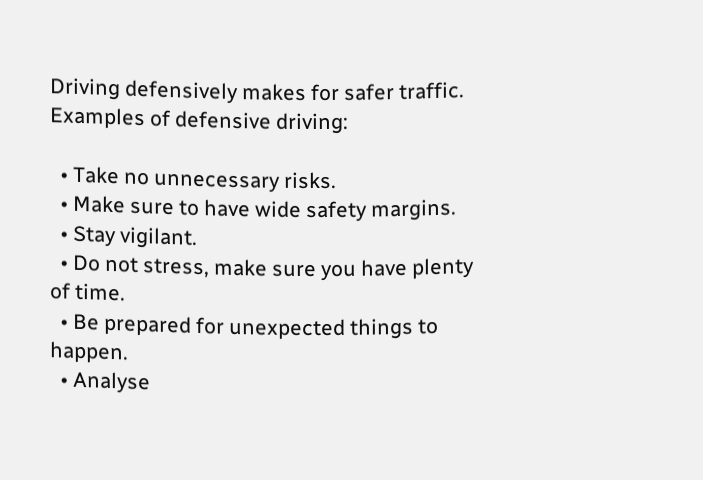Driving defensively makes for safer traffic. Examples of defensive driving:

  • Take no unnecessary risks.
  • Make sure to have wide safety margins.
  • Stay vigilant.
  • Do not stress, make sure you have plenty of time.
  • Be prepared for unexpected things to happen.
  • Analyse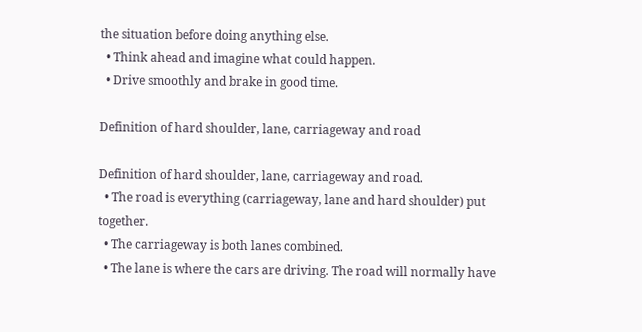the situation before doing anything else.
  • Think ahead and imagine what could happen.
  • Drive smoothly and brake in good time.

Definition of hard shoulder, lane, carriageway and road

Definition of hard shoulder, lane, carriageway and road.
  • The road is everything (carriageway, lane and hard shoulder) put together.
  • The carriageway is both lanes combined.
  • The lane is where the cars are driving. The road will normally have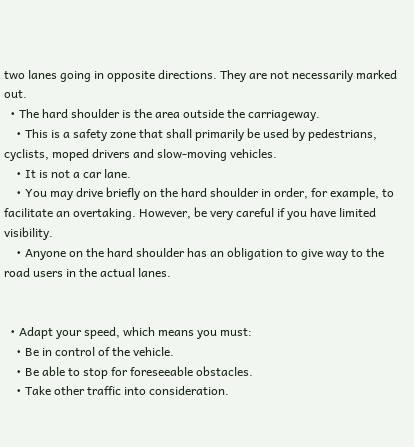two lanes going in opposite directions. They are not necessarily marked out.
  • The hard shoulder is the area outside the carriageway.
    • This is a safety zone that shall primarily be used by pedestrians, cyclists, moped drivers and slow-moving vehicles.
    • It is not a car lane.
    • You may drive briefly on the hard shoulder in order, for example, to facilitate an overtaking. However, be very careful if you have limited visibility.
    • Anyone on the hard shoulder has an obligation to give way to the road users in the actual lanes.


  • Adapt your speed, which means you must:
    • Be in control of the vehicle.
    • Be able to stop for foreseeable obstacles.
    • Take other traffic into consideration.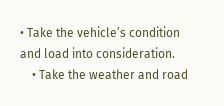• Take the vehicle’s condition and load into consideration.
    • Take the weather and road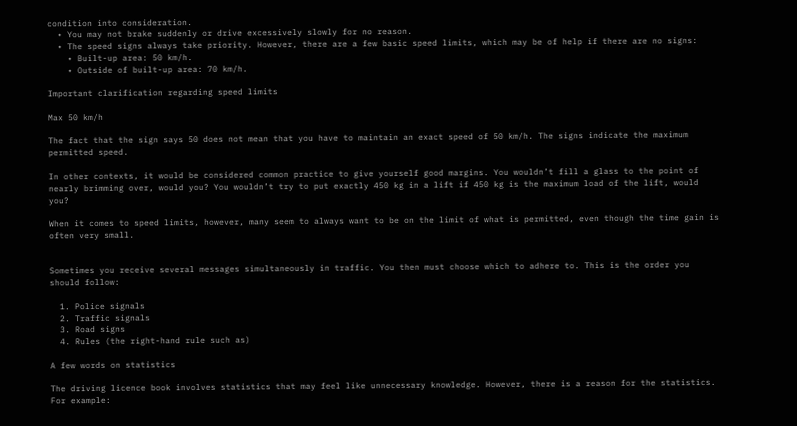condition into consideration.
  • You may not brake suddenly or drive excessively slowly for no reason.
  • The speed signs always take priority. However, there are a few basic speed limits, which may be of help if there are no signs:
    • Built-up area: 50 km/h.
    • Outside of built-up area: 70 km/h.

Important clarification regarding speed limits

Max 50 km/h

The fact that the sign says 50 does not mean that you have to maintain an exact speed of 50 km/h. The signs indicate the maximum permitted speed.

In other contexts, it would be considered common practice to give yourself good margins. You wouldn’t fill a glass to the point of nearly brimming over, would you? You wouldn’t try to put exactly 450 kg in a lift if 450 kg is the maximum load of the lift, would you?

When it comes to speed limits, however, many seem to always want to be on the limit of what is permitted, even though the time gain is often very small.


Sometimes you receive several messages simultaneously in traffic. You then must choose which to adhere to. This is the order you should follow:

  1. Police signals
  2. Traffic signals
  3. Road signs
  4. Rules (the right-hand rule such as)

A few words on statistics

The driving licence book involves statistics that may feel like unnecessary knowledge. However, there is a reason for the statistics. For example: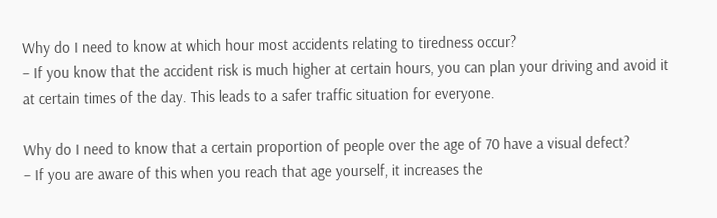Why do I need to know at which hour most accidents relating to tiredness occur?
– If you know that the accident risk is much higher at certain hours, you can plan your driving and avoid it at certain times of the day. This leads to a safer traffic situation for everyone.

Why do I need to know that a certain proportion of people over the age of 70 have a visual defect?
– If you are aware of this when you reach that age yourself, it increases the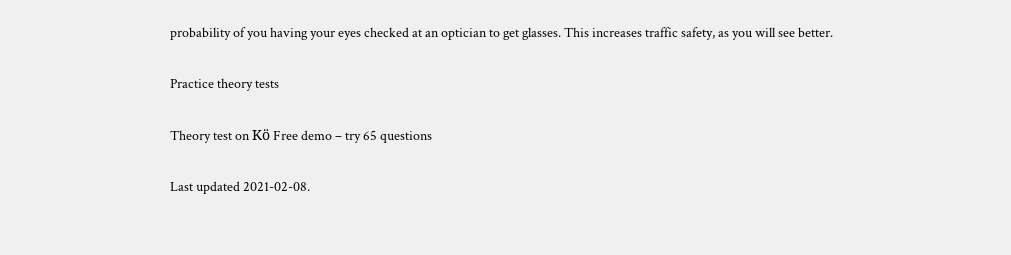probability of you having your eyes checked at an optician to get glasses. This increases traffic safety, as you will see better.

Practice theory tests

Theory test on Kö Free demo – try 65 questions

Last updated 2021-02-08.